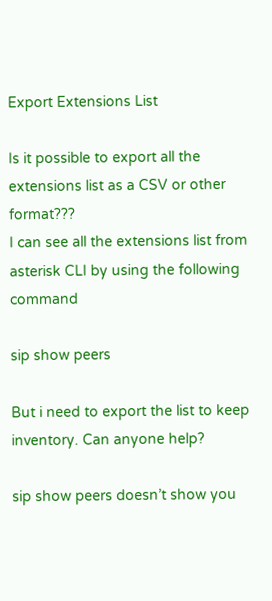Export Extensions List

Is it possible to export all the extensions list as a CSV or other format???
I can see all the extensions list from asterisk CLI by using the following command

sip show peers

But i need to export the list to keep inventory. Can anyone help?

sip show peers doesn’t show you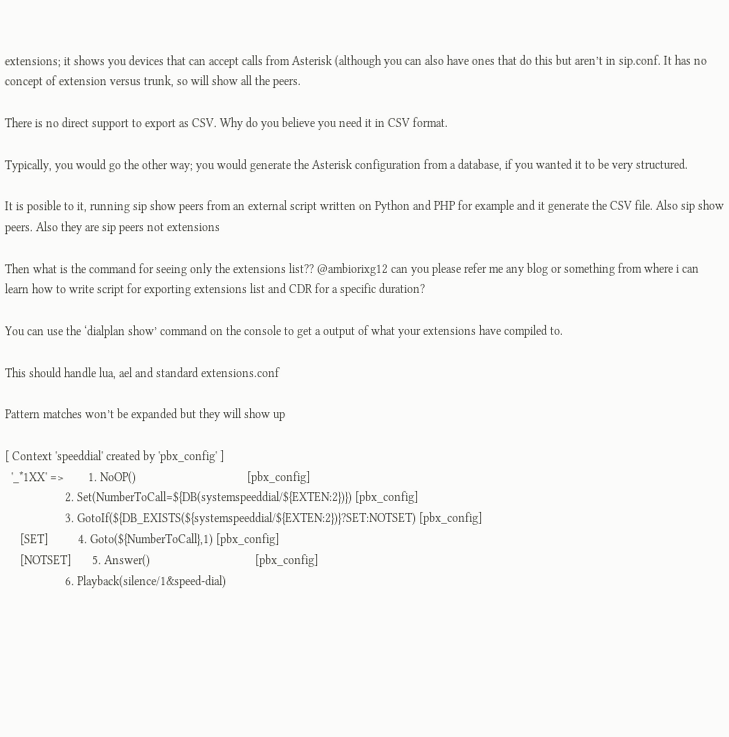extensions; it shows you devices that can accept calls from Asterisk (although you can also have ones that do this but aren’t in sip.conf. It has no concept of extension versus trunk, so will show all the peers.

There is no direct support to export as CSV. Why do you believe you need it in CSV format.

Typically, you would go the other way; you would generate the Asterisk configuration from a database, if you wanted it to be very structured.

It is posible to it, running sip show peers from an external script written on Python and PHP for example and it generate the CSV file. Also sip show peers. Also they are sip peers not extensions

Then what is the command for seeing only the extensions list?? @ambiorixg12 can you please refer me any blog or something from where i can learn how to write script for exporting extensions list and CDR for a specific duration?

You can use the ‘dialplan show’ command on the console to get a output of what your extensions have compiled to.

This should handle lua, ael and standard extensions.conf

Pattern matches won’t be expanded but they will show up

[ Context 'speeddial' created by 'pbx_config' ]
  '_*1XX' =>        1. NoOP()                                     [pbx_config]
                    2. Set(NumberToCall=${DB(systemspeeddial/${EXTEN:2})}) [pbx_config]
                    3. GotoIf(${DB_EXISTS(${systemspeeddial/${EXTEN:2})}?SET:NOTSET) [pbx_config]
     [SET]          4. Goto(${NumberToCall},1) [pbx_config]
     [NOTSET]       5. Answer()                                   [pbx_config]
                    6. Playback(silence/1&speed-dial)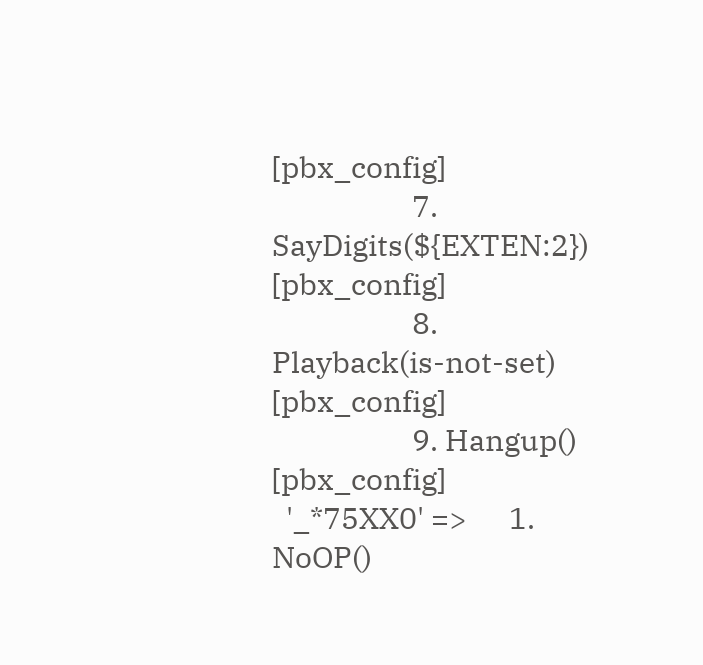[pbx_config]
                    7. SayDigits(${EXTEN:2})                      [pbx_config]
                    8. Playback(is-not-set)                       [pbx_config]
                    9. Hangup()                                   [pbx_config]
  '_*75XX0' =>      1. NoOP()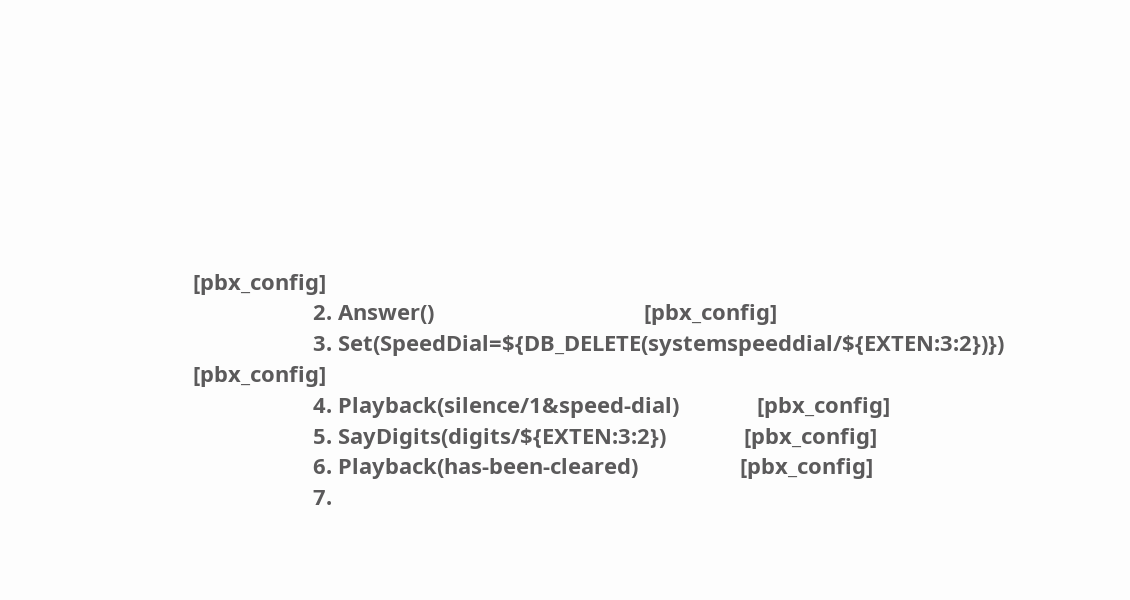[pbx_config]
                    2. Answer()                                   [pbx_config]
                    3. Set(SpeedDial=${DB_DELETE(systemspeeddial/${EXTEN:3:2})}) [pbx_config]
                    4. Playback(silence/1&speed-dial)             [pbx_config]
                    5. SayDigits(digits/${EXTEN:3:2})             [pbx_config]
                    6. Playback(has-been-cleared)                 [pbx_config]
                    7.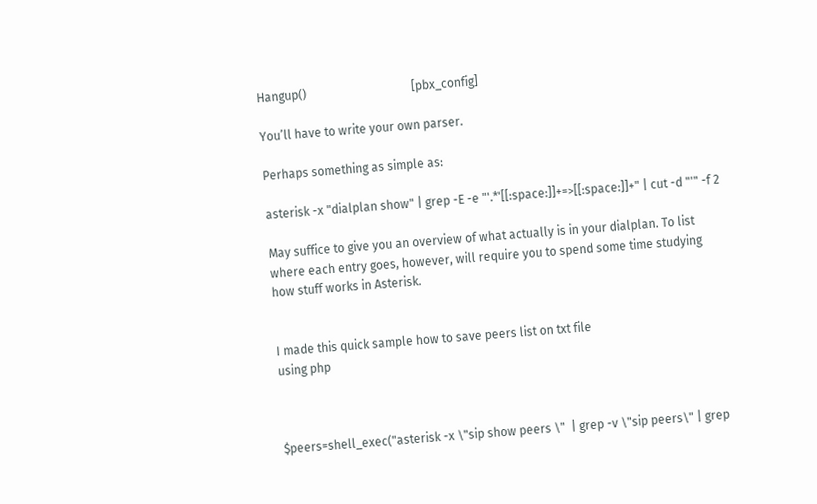Hangup()                                   [pbx_config]

You’ll have to write your own parser.

Perhaps something as simple as:

asterisk -x "dialplan show" | grep -E -e "'.*'[[:space:]]+=>[[:space:]]+" | cut -d "'" -f 2

May suffice to give you an overview of what actually is in your dialplan. To list where each entry goes, however, will require you to spend some time studying how stuff works in Asterisk.


I made this quick sample how to save peers list on txt file
using php



$peers=shell_exec("asterisk -x \"sip show peers \"  | grep -v \"sip peers\" | grep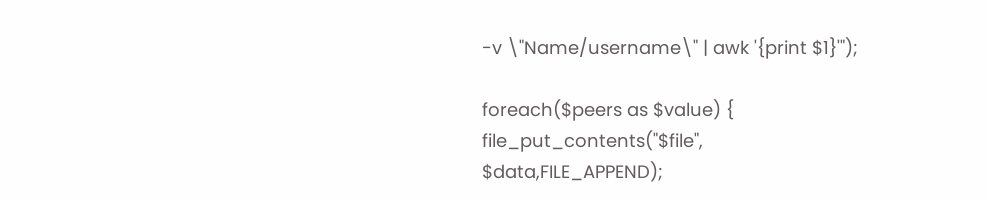-v \"Name/username\" | awk '{print $1}'");

foreach($peers as $value) {
file_put_contents("$file", $data,FILE_APPEND);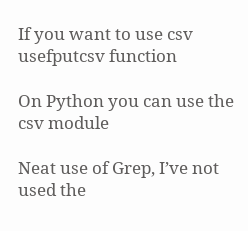If you want to use csv usefputcsv function

On Python you can use the csv module

Neat use of Grep, I’ve not used the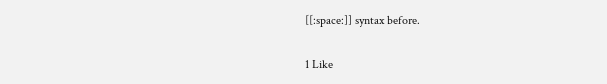[[:space:]] syntax before.

1 Like